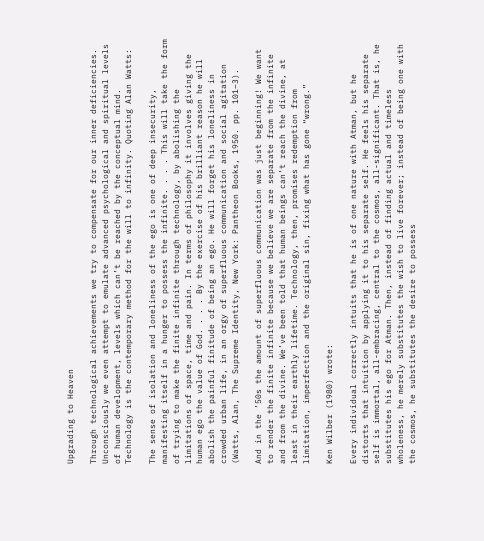Upgrading to Heaven

Through technological achievements we try to compensate for our inner deficiencies. Unconsciously we even attempt to emulate advanced psychological and spiritual levels of human development, levels which can’t be reached by the conceptual mind. Technology is the contemporary method for the will to infinity. Quoting Alan Watts:

The sense of isolation and loneliness of the ego is one of deep insecurity, manifesting itself in a hunger to possess the infinite. . . . This will take the form of trying to make the finite infinite through technology, by abolishing the limitations of space, time and pain. In terms of philosophy it involves giving the human ego the value of God. . . . By the exercise of his brilliant reason he will abolish the painful finitude of being an ego. He will forget his loneliness in crowded urban life, in an orgy of superfluous communication and social agitation (Watts, Alan, The Supreme Identity, New York: Pantheon Books, 1950. pp. 101–3).

And in the ’50s the amount of superfluous communication was just beginning! We want to render the finite infinite because we believe we are separate from the infinite and from the divine. We’ve been told that human beings can’t reach the divine, at least in their earthly lifetime. Technology, then, promises redemption from limitation, imperfection and the original sin, fixing what has gone “wrong.”

Ken Wilber (1980) wrote:

Every individual correctly intuits that he is of one nature with Atman, but he distorts that intuition by applying it to his separate self. He feels his separate self is immortal, all-embracing, central to the cosmos, all-significant. That is, he substitutes his ego for Atman. Then, instead of finding actual and timeless wholeness, he merely substitutes the wish to live forever; instead of being one with the cosmos, he substitutes the desire to possess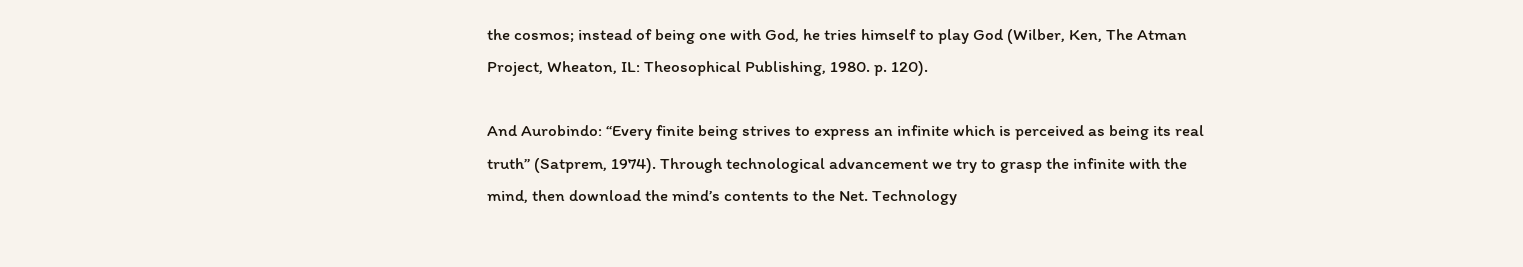the cosmos; instead of being one with God, he tries himself to play God (Wilber, Ken, The Atman Project, Wheaton, IL: Theosophical Publishing, 1980. p. 120).

And Aurobindo: “Every finite being strives to express an infinite which is perceived as being its real truth” (Satprem, 1974). Through technological advancement we try to grasp the infinite with the mind, then download the mind’s contents to the Net. Technology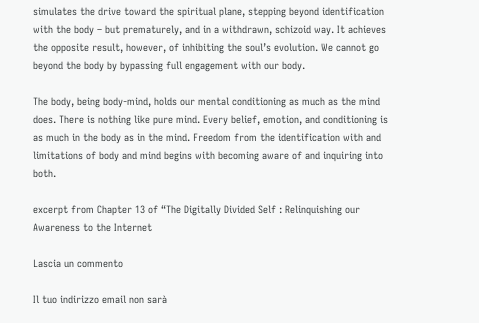simulates the drive toward the spiritual plane, stepping beyond identification with the body – but prematurely, and in a withdrawn, schizoid way. It achieves the opposite result, however, of inhibiting the soul’s evolution. We cannot go beyond the body by bypassing full engagement with our body.

The body, being body-mind, holds our mental conditioning as much as the mind does. There is nothing like pure mind. Every belief, emotion, and conditioning is as much in the body as in the mind. Freedom from the identification with and limitations of body and mind begins with becoming aware of and inquiring into both.

excerpt from Chapter 13 of “The Digitally Divided Self : Relinquishing our Awareness to the Internet

Lascia un commento

Il tuo indirizzo email non sarà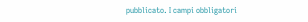pubblicato. I campi obbligatori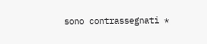sono contrassegnati *